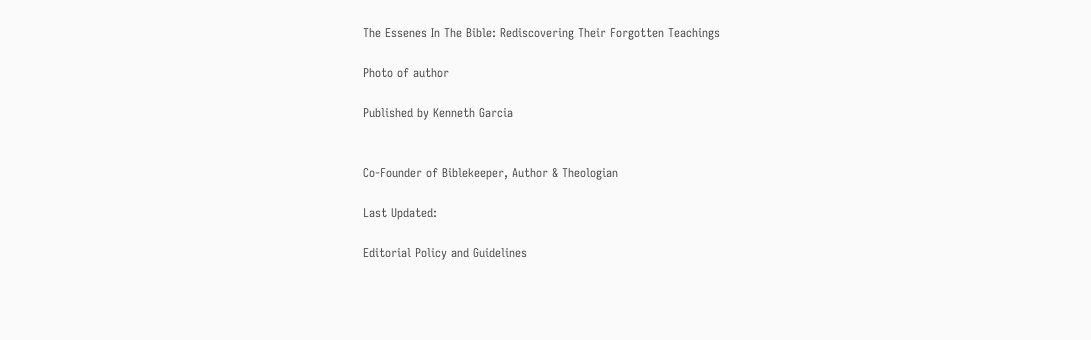The Essenes In The Bible: Rediscovering Their Forgotten Teachings

Photo of author

Published by Kenneth Garcia


Co-Founder of Biblekeeper, Author & Theologian

Last Updated:

Editorial Policy and Guidelines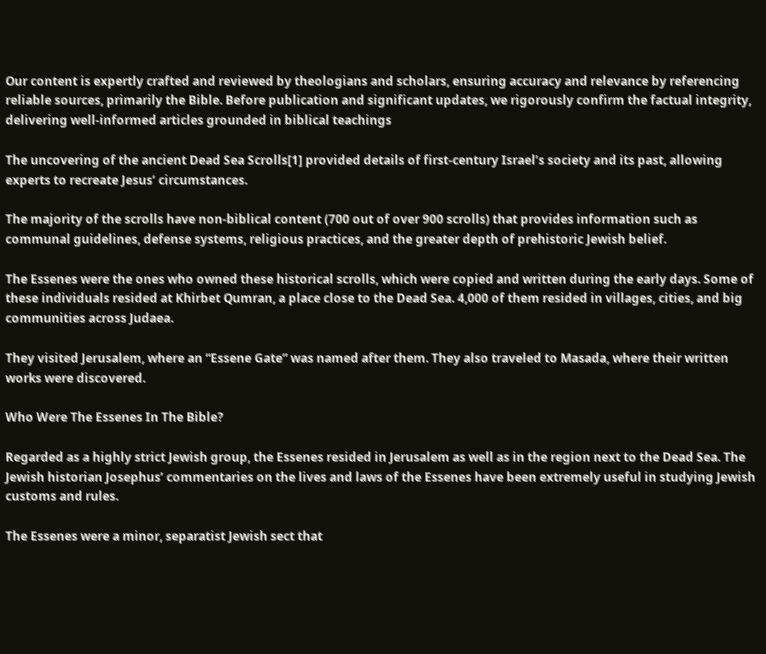Our content is expertly crafted and reviewed by theologians and scholars, ensuring accuracy and relevance by referencing reliable sources, primarily the Bible. Before publication and significant updates, we rigorously confirm the factual integrity, delivering well-informed articles grounded in biblical teachings

The uncovering of the ancient Dead Sea Scrolls[1] provided details of first-century Israel’s society and its past, allowing experts to recreate Jesus’ circumstances.

The majority of the scrolls have non-biblical content (700 out of over 900 scrolls) that provides information such as communal guidelines, defense systems, religious practices, and the greater depth of prehistoric Jewish belief.

The Essenes were the ones who owned these historical scrolls, which were copied and written during the early days. Some of these individuals resided at Khirbet Qumran, a place close to the Dead Sea. 4,000 of them resided in villages, cities, and big communities across Judaea.

They visited Jerusalem, where an “Essene Gate” was named after them. They also traveled to Masada, where their written works were discovered.

Who Were The Essenes In The Bible?

Regarded as a highly strict Jewish group, the Essenes resided in Jerusalem as well as in the region next to the Dead Sea. The Jewish historian Josephus’ commentaries on the lives and laws of the Essenes have been extremely useful in studying Jewish customs and rules.

The Essenes were a minor, separatist Jewish sect that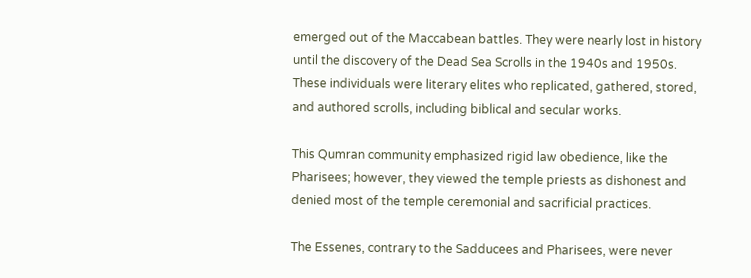emerged out of the Maccabean battles. They were nearly lost in history until the discovery of the Dead Sea Scrolls in the 1940s and 1950s. These individuals were literary elites who replicated, gathered, stored, and authored scrolls, including biblical and secular works.

This Qumran community emphasized rigid law obedience, like the Pharisees; however, they viewed the temple priests as dishonest and denied most of the temple ceremonial and sacrificial practices.

The Essenes, contrary to the Sadducees and Pharisees, were never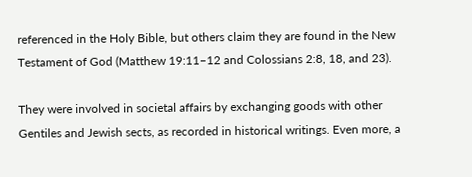referenced in the Holy Bible, but others claim they are found in the New Testament of God (Matthew 19:11–12 and Colossians 2:8, 18, and 23).

They were involved in societal affairs by exchanging goods with other Gentiles and Jewish sects, as recorded in historical writings. Even more, a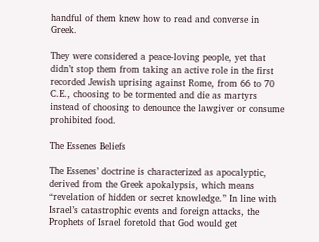handful of them knew how to read and converse in Greek.

They were considered a peace-loving people, yet that didn’t stop them from taking an active role in the first recorded Jewish uprising against Rome, from 66 to 70 C.E., choosing to be tormented and die as martyrs instead of choosing to denounce the lawgiver or consume prohibited food.

The Essenes Beliefs

The Essenes’ doctrine is characterized as apocalyptic, derived from the Greek apokalypsis, which means “revelation of hidden or secret knowledge.” In line with Israel’s catastrophic events and foreign attacks, the Prophets of Israel foretold that God would get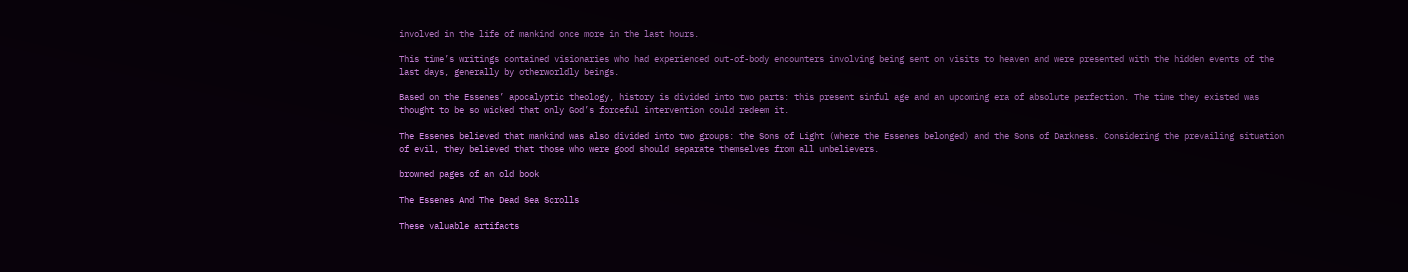involved in the life of mankind once more in the last hours.

This time’s writings contained visionaries who had experienced out-of-body encounters involving being sent on visits to heaven and were presented with the hidden events of the last days, generally by otherworldly beings.

Based on the Essenes’ apocalyptic theology, history is divided into two parts: this present sinful age and an upcoming era of absolute perfection. The time they existed was thought to be so wicked that only God’s forceful intervention could redeem it.

The Essenes believed that mankind was also divided into two groups: the Sons of Light (where the Essenes belonged) and the Sons of Darkness. Considering the prevailing situation of evil, they believed that those who were good should separate themselves from all unbelievers.

browned pages of an old book

The Essenes And The Dead Sea Scrolls

These valuable artifacts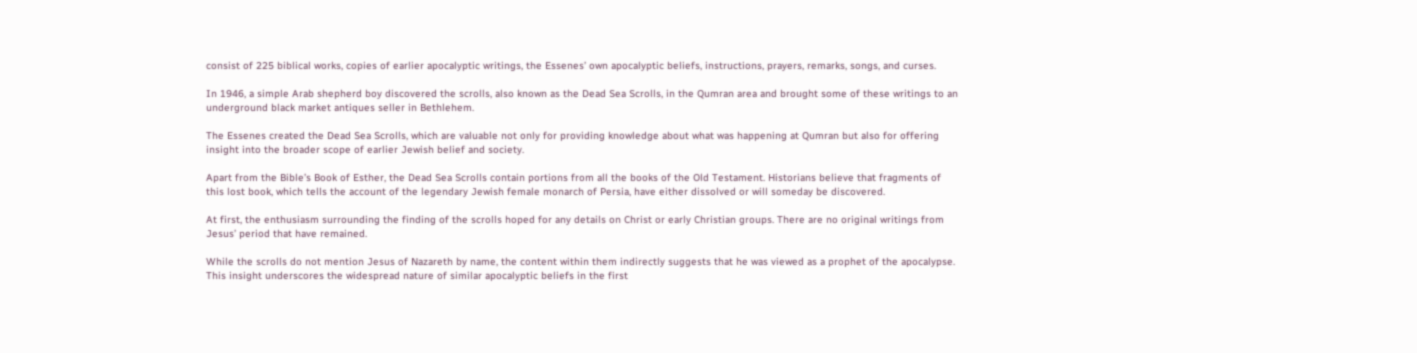consist of 225 biblical works, copies of earlier apocalyptic writings, the Essenes’ own apocalyptic beliefs, instructions, prayers, remarks, songs, and curses.

In 1946, a simple Arab shepherd boy discovered the scrolls, also known as the Dead Sea Scrolls, in the Qumran area and brought some of these writings to an underground black market antiques seller in Bethlehem.

The Essenes created the Dead Sea Scrolls, which are valuable not only for providing knowledge about what was happening at Qumran but also for offering insight into the broader scope of earlier Jewish belief and society.

Apart from the Bible’s Book of Esther, the Dead Sea Scrolls contain portions from all the books of the Old Testament. Historians believe that fragments of this lost book, which tells the account of the legendary Jewish female monarch of Persia, have either dissolved or will someday be discovered.

At first, the enthusiasm surrounding the finding of the scrolls hoped for any details on Christ or early Christian groups. There are no original writings from Jesus’ period that have remained.

While the scrolls do not mention Jesus of Nazareth by name, the content within them indirectly suggests that he was viewed as a prophet of the apocalypse. This insight underscores the widespread nature of similar apocalyptic beliefs in the first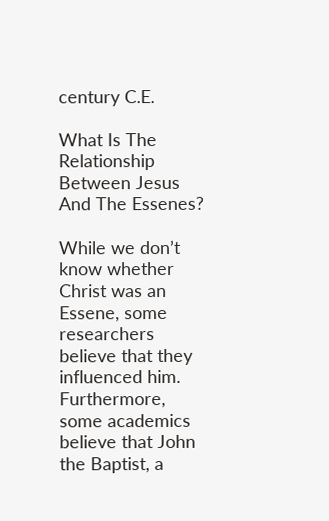century C.E.

What Is The Relationship Between Jesus And The Essenes?

While we don’t know whether Christ was an Essene, some researchers believe that they influenced him. Furthermore, some academics believe that John the Baptist, a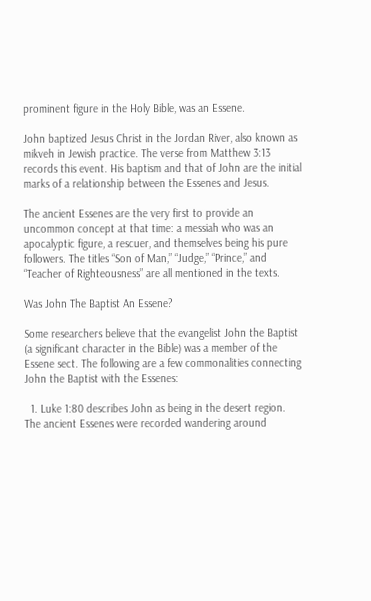prominent figure in the Holy Bible, was an Essene.

John baptized Jesus Christ in the Jordan River, also known as mikveh in Jewish practice. The verse from Matthew 3:13 records this event. His baptism and that of John are the initial marks of a relationship between the Essenes and Jesus.

The ancient Essenes are the very first to provide an uncommon concept at that time: a messiah who was an apocalyptic figure, a rescuer, and themselves being his pure followers. The titles “Son of Man,” “Judge,” “Prince,” and “Teacher of Righteousness” are all mentioned in the texts.

Was John The Baptist An Essene?

Some researchers believe that the evangelist John the Baptist (a significant character in the Bible) was a member of the Essene sect. The following are a few commonalities connecting John the Baptist with the Essenes:

  1. Luke 1:80 describes John as being in the desert region. The ancient Essenes were recorded wandering around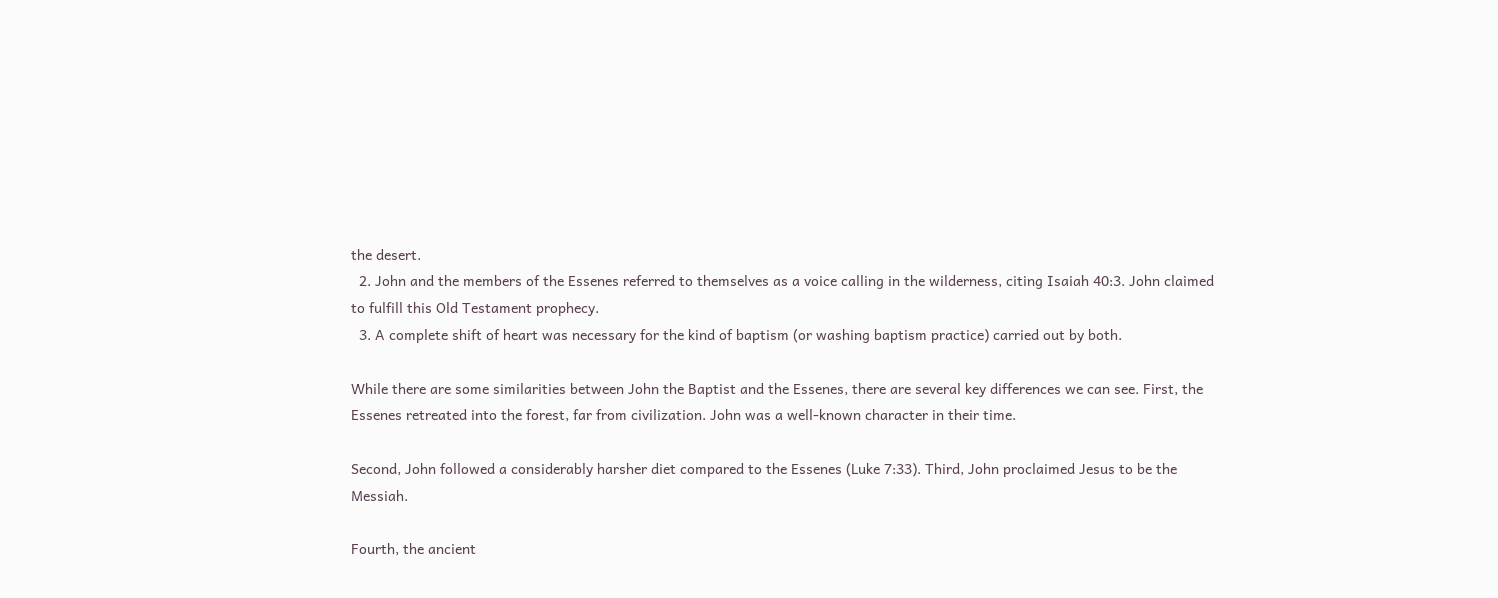the desert.
  2. John and the members of the Essenes referred to themselves as a voice calling in the wilderness, citing Isaiah 40:3. John claimed to fulfill this Old Testament prophecy.
  3. A complete shift of heart was necessary for the kind of baptism (or washing baptism practice) carried out by both.

While there are some similarities between John the Baptist and the Essenes, there are several key differences we can see. First, the Essenes retreated into the forest, far from civilization. John was a well-known character in their time.

Second, John followed a considerably harsher diet compared to the Essenes (Luke 7:33). Third, John proclaimed Jesus to be the Messiah.

Fourth, the ancient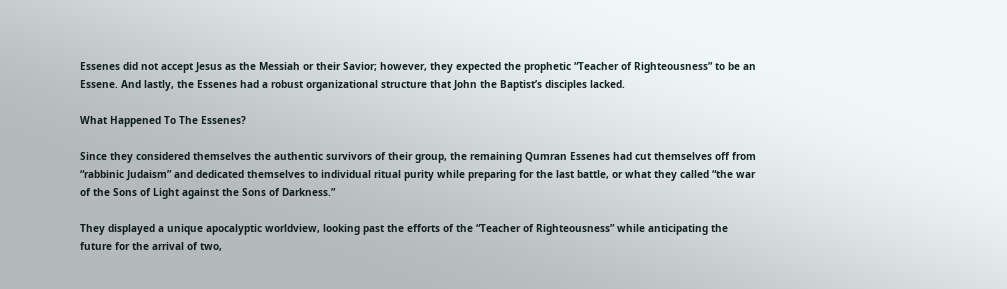Essenes did not accept Jesus as the Messiah or their Savior; however, they expected the prophetic “Teacher of Righteousness” to be an Essene. And lastly, the Essenes had a robust organizational structure that John the Baptist’s disciples lacked.

What Happened To The Essenes?

Since they considered themselves the authentic survivors of their group, the remaining Qumran Essenes had cut themselves off from “rabbinic Judaism” and dedicated themselves to individual ritual purity while preparing for the last battle, or what they called “the war of the Sons of Light against the Sons of Darkness.”

They displayed a unique apocalyptic worldview, looking past the efforts of the “Teacher of Righteousness” while anticipating the future for the arrival of two,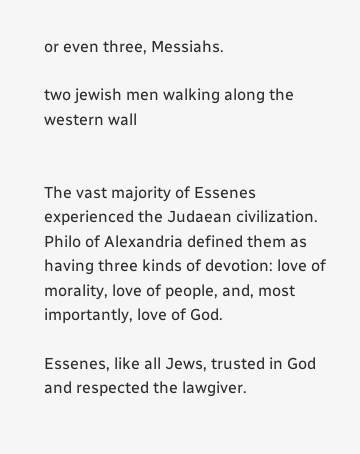or even three, Messiahs.

two jewish men walking along the western wall


The vast majority of Essenes experienced the Judaean civilization. Philo of Alexandria defined them as having three kinds of devotion: love of morality, love of people, and, most importantly, love of God.

Essenes, like all Jews, trusted in God and respected the lawgiver.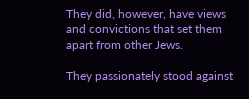They did, however, have views and convictions that set them apart from other Jews.

They passionately stood against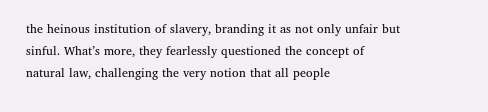the heinous institution of slavery, branding it as not only unfair but sinful. What’s more, they fearlessly questioned the concept of natural law, challenging the very notion that all people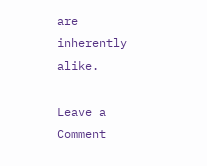are inherently alike.

Leave a Comment